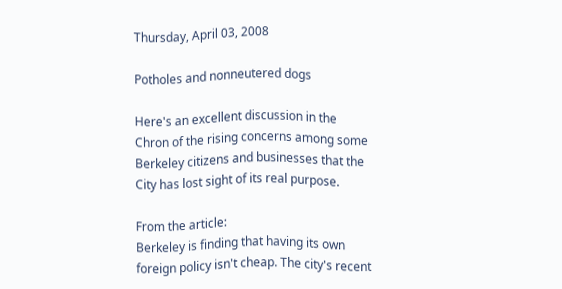Thursday, April 03, 2008

Potholes and nonneutered dogs

Here's an excellent discussion in the Chron of the rising concerns among some Berkeley citizens and businesses that the City has lost sight of its real purpose.

From the article:
Berkeley is finding that having its own foreign policy isn't cheap. The city's recent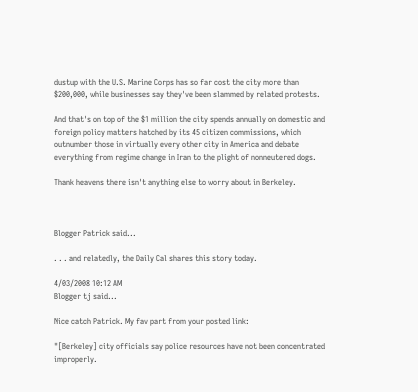dustup with the U.S. Marine Corps has so far cost the city more than $200,000, while businesses say they've been slammed by related protests.

And that's on top of the $1 million the city spends annually on domestic and foreign policy matters hatched by its 45 citizen commissions, which outnumber those in virtually every other city in America and debate everything from regime change in Iran to the plight of nonneutered dogs.

Thank heavens there isn't anything else to worry about in Berkeley.



Blogger Patrick said...

. . . and relatedly, the Daily Cal shares this story today.

4/03/2008 10:12 AM
Blogger tj said...

Nice catch Patrick. My fav part from your posted link:

"[Berkeley] city officials say police resources have not been concentrated improperly.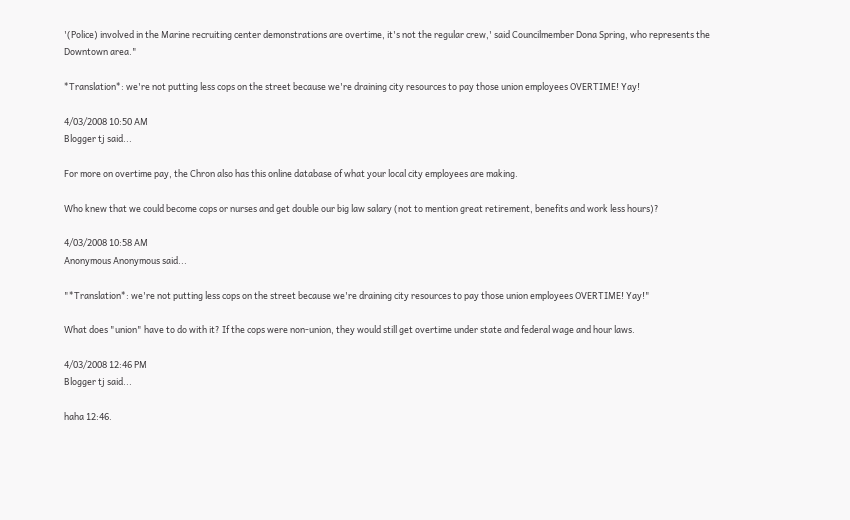'(Police) involved in the Marine recruiting center demonstrations are overtime, it's not the regular crew,' said Councilmember Dona Spring, who represents the Downtown area."

*Translation*: we're not putting less cops on the street because we're draining city resources to pay those union employees OVERTIME! Yay!

4/03/2008 10:50 AM
Blogger tj said...

For more on overtime pay, the Chron also has this online database of what your local city employees are making.

Who knew that we could become cops or nurses and get double our big law salary (not to mention great retirement, benefits and work less hours)?

4/03/2008 10:58 AM
Anonymous Anonymous said...

"*Translation*: we're not putting less cops on the street because we're draining city resources to pay those union employees OVERTIME! Yay!"

What does "union" have to do with it? If the cops were non-union, they would still get overtime under state and federal wage and hour laws.

4/03/2008 12:46 PM
Blogger tj said...

haha 12:46.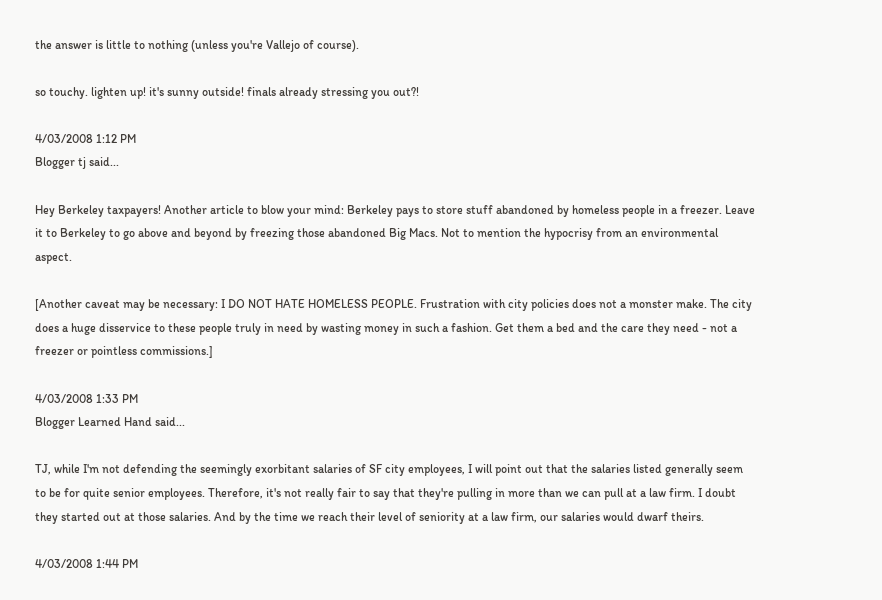the answer is little to nothing (unless you're Vallejo of course).

so touchy. lighten up! it's sunny outside! finals already stressing you out?!

4/03/2008 1:12 PM
Blogger tj said...

Hey Berkeley taxpayers! Another article to blow your mind: Berkeley pays to store stuff abandoned by homeless people in a freezer. Leave it to Berkeley to go above and beyond by freezing those abandoned Big Macs. Not to mention the hypocrisy from an environmental aspect.

[Another caveat may be necessary: I DO NOT HATE HOMELESS PEOPLE. Frustration with city policies does not a monster make. The city does a huge disservice to these people truly in need by wasting money in such a fashion. Get them a bed and the care they need - not a freezer or pointless commissions.]

4/03/2008 1:33 PM
Blogger Learned Hand said...

TJ, while I'm not defending the seemingly exorbitant salaries of SF city employees, I will point out that the salaries listed generally seem to be for quite senior employees. Therefore, it's not really fair to say that they're pulling in more than we can pull at a law firm. I doubt they started out at those salaries. And by the time we reach their level of seniority at a law firm, our salaries would dwarf theirs.

4/03/2008 1:44 PM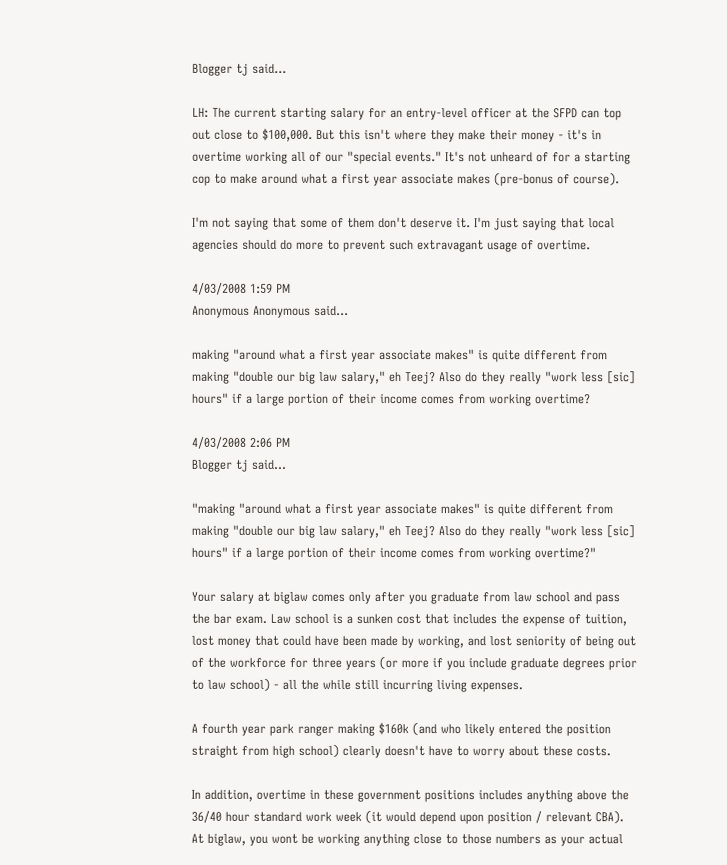Blogger tj said...

LH: The current starting salary for an entry-level officer at the SFPD can top out close to $100,000. But this isn't where they make their money - it's in overtime working all of our "special events." It's not unheard of for a starting cop to make around what a first year associate makes (pre-bonus of course).

I'm not saying that some of them don't deserve it. I'm just saying that local agencies should do more to prevent such extravagant usage of overtime.

4/03/2008 1:59 PM
Anonymous Anonymous said...

making "around what a first year associate makes" is quite different from making "double our big law salary," eh Teej? Also do they really "work less [sic] hours" if a large portion of their income comes from working overtime?

4/03/2008 2:06 PM
Blogger tj said...

"making "around what a first year associate makes" is quite different from making "double our big law salary," eh Teej? Also do they really "work less [sic] hours" if a large portion of their income comes from working overtime?"

Your salary at biglaw comes only after you graduate from law school and pass the bar exam. Law school is a sunken cost that includes the expense of tuition, lost money that could have been made by working, and lost seniority of being out of the workforce for three years (or more if you include graduate degrees prior to law school) - all the while still incurring living expenses.

A fourth year park ranger making $160k (and who likely entered the position straight from high school) clearly doesn't have to worry about these costs.

In addition, overtime in these government positions includes anything above the 36/40 hour standard work week (it would depend upon position / relevant CBA). At biglaw, you wont be working anything close to those numbers as your actual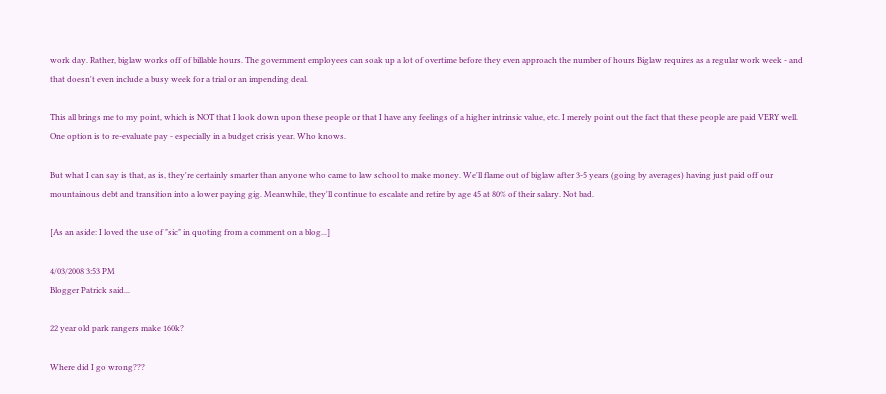work day. Rather, biglaw works off of billable hours. The government employees can soak up a lot of overtime before they even approach the number of hours Biglaw requires as a regular work week - and that doesn't even include a busy week for a trial or an impending deal.

This all brings me to my point, which is NOT that I look down upon these people or that I have any feelings of a higher intrinsic value, etc. I merely point out the fact that these people are paid VERY well. One option is to re-evaluate pay - especially in a budget crisis year. Who knows.

But what I can say is that, as is, they're certainly smarter than anyone who came to law school to make money. We'll flame out of biglaw after 3-5 years (going by averages) having just paid off our mountainous debt and transition into a lower paying gig. Meanwhile, they'll continue to escalate and retire by age 45 at 80% of their salary. Not bad.

[As an aside: I loved the use of "sic" in quoting from a comment on a blog...]

4/03/2008 3:53 PM
Blogger Patrick said...

22 year old park rangers make 160k?

Where did I go wrong???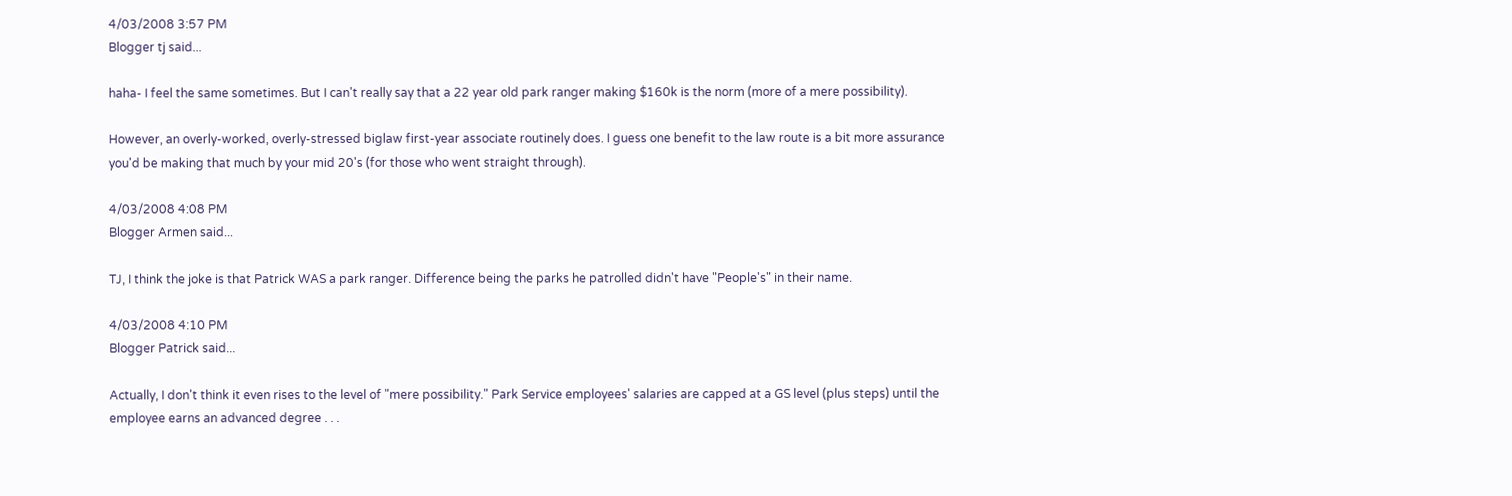4/03/2008 3:57 PM
Blogger tj said...

haha- I feel the same sometimes. But I can't really say that a 22 year old park ranger making $160k is the norm (more of a mere possibility).

However, an overly-worked, overly-stressed biglaw first-year associate routinely does. I guess one benefit to the law route is a bit more assurance you'd be making that much by your mid 20's (for those who went straight through).

4/03/2008 4:08 PM
Blogger Armen said...

TJ, I think the joke is that Patrick WAS a park ranger. Difference being the parks he patrolled didn't have "People's" in their name.

4/03/2008 4:10 PM
Blogger Patrick said...

Actually, I don't think it even rises to the level of "mere possibility." Park Service employees' salaries are capped at a GS level (plus steps) until the employee earns an advanced degree . . .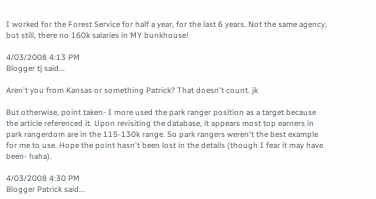I worked for the Forest Service for half a year, for the last 6 years. Not the same agency, but still, there no 160k salaries in MY bunkhouse!

4/03/2008 4:13 PM
Blogger tj said...

Aren't you from Kansas or something Patrick? That doesn't count. jk

But otherwise, point taken- I more used the park ranger position as a target because the article referenced it. Upon revisiting the database, it appears most top earners in park rangerdom are in the 115-130k range. So park rangers weren't the best example for me to use. Hope the point hasn't been lost in the details (though I fear it may have been- haha).

4/03/2008 4:30 PM
Blogger Patrick said...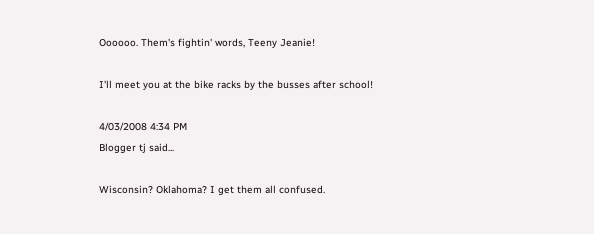Oooooo. Them's fightin' words, Teeny Jeanie!

I'll meet you at the bike racks by the busses after school!

4/03/2008 4:34 PM
Blogger tj said...

Wisconsin? Oklahoma? I get them all confused.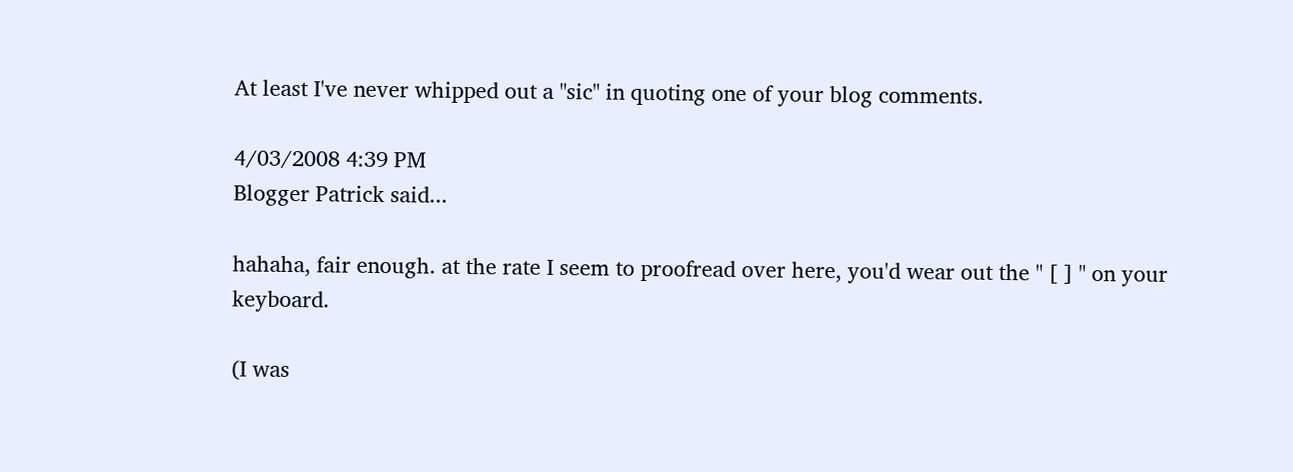At least I've never whipped out a "sic" in quoting one of your blog comments.

4/03/2008 4:39 PM
Blogger Patrick said...

hahaha, fair enough. at the rate I seem to proofread over here, you'd wear out the " [ ] " on your keyboard.

(I was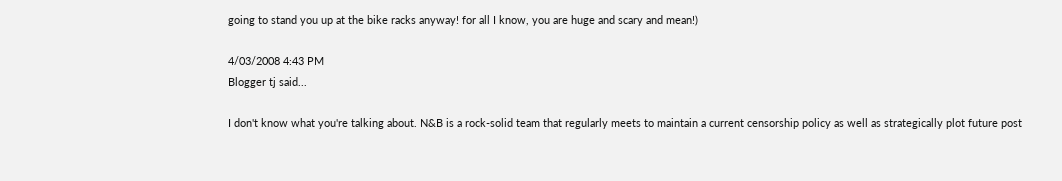going to stand you up at the bike racks anyway! for all I know, you are huge and scary and mean!)

4/03/2008 4:43 PM
Blogger tj said...

I don't know what you're talking about. N&B is a rock-solid team that regularly meets to maintain a current censorship policy as well as strategically plot future post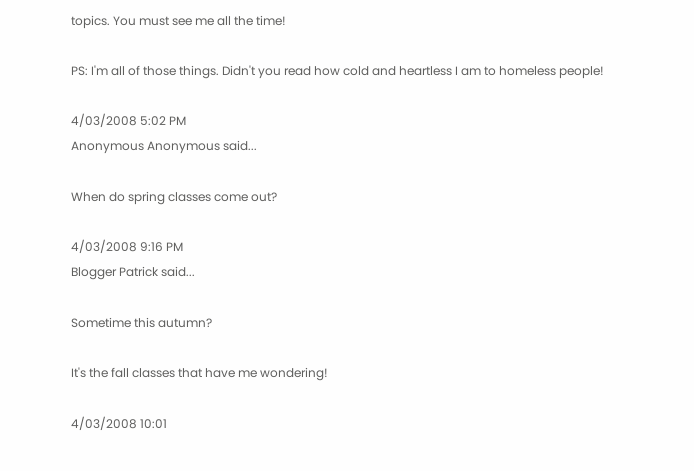topics. You must see me all the time!

PS: I'm all of those things. Didn't you read how cold and heartless I am to homeless people!

4/03/2008 5:02 PM
Anonymous Anonymous said...

When do spring classes come out?

4/03/2008 9:16 PM
Blogger Patrick said...

Sometime this autumn?

It's the fall classes that have me wondering!

4/03/2008 10:01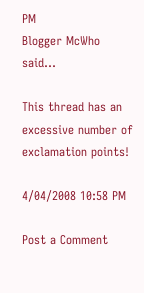PM
Blogger McWho said...

This thread has an excessive number of exclamation points!

4/04/2008 10:58 PM

Post a Comment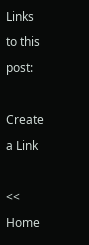Links to this post:

Create a Link

<< Home